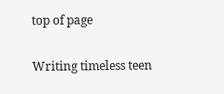top of page

Writing timeless teen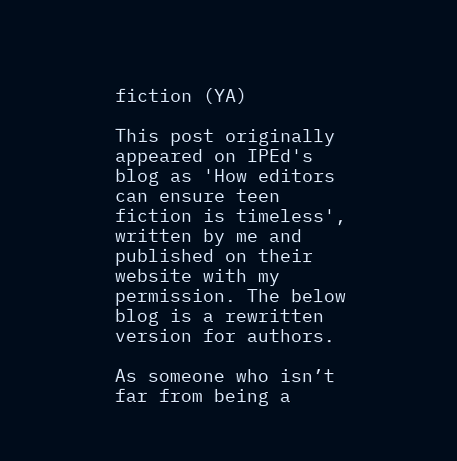fiction (YA)

This post originally appeared on IPEd's blog as 'How editors can ensure teen fiction is timeless', written by me and published on their website with my permission. The below blog is a rewritten version for authors.

As someone who isn’t far from being a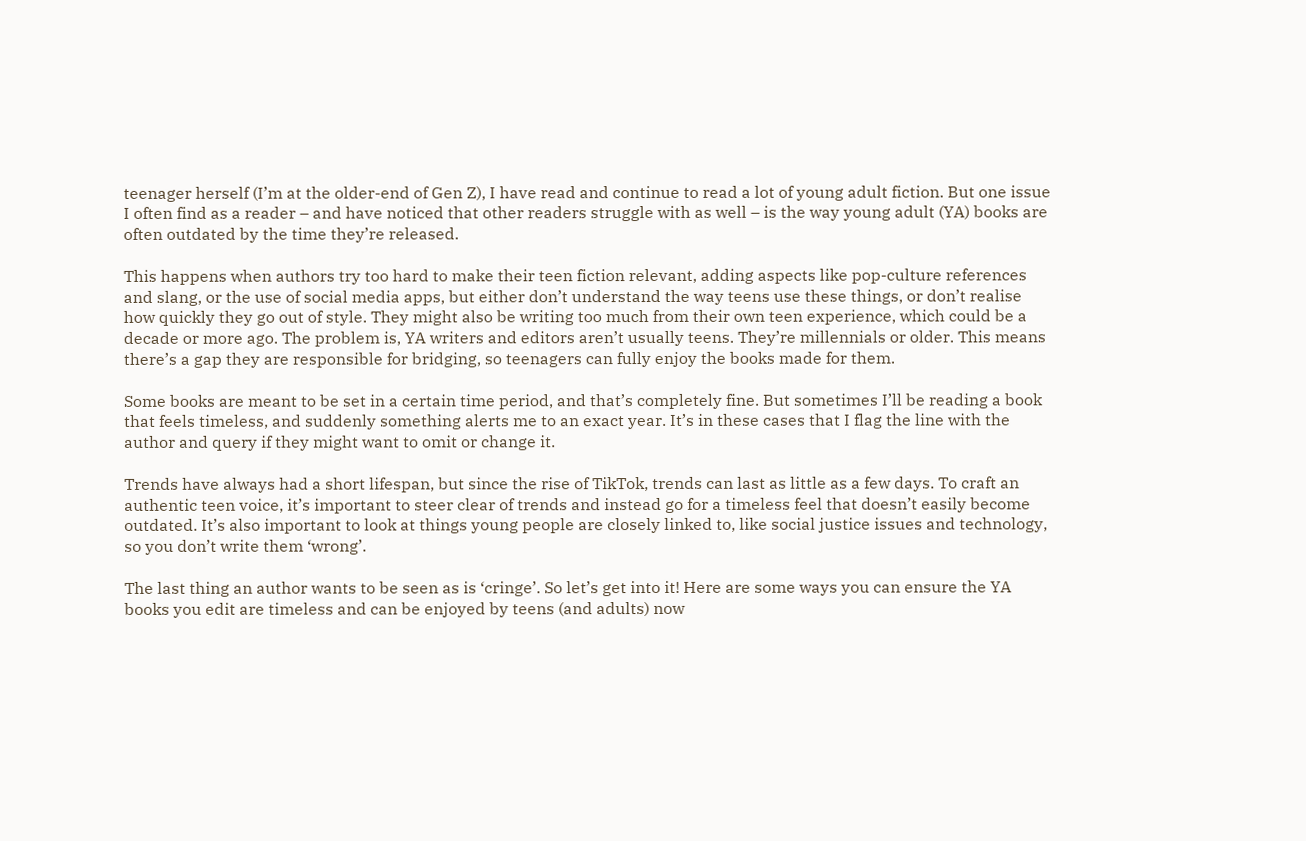teenager herself (I’m at the older-end of Gen Z), I have read and continue to read a lot of young adult fiction. But one issue I often find as a reader – and have noticed that other readers struggle with as well – is the way young adult (YA) books are often outdated by the time they’re released.

This happens when authors try too hard to make their teen fiction relevant, adding aspects like pop-culture references and slang, or the use of social media apps, but either don’t understand the way teens use these things, or don’t realise how quickly they go out of style. They might also be writing too much from their own teen experience, which could be a decade or more ago. The problem is, YA writers and editors aren’t usually teens. They’re millennials or older. This means there’s a gap they are responsible for bridging, so teenagers can fully enjoy the books made for them.

Some books are meant to be set in a certain time period, and that’s completely fine. But sometimes I’ll be reading a book that feels timeless, and suddenly something alerts me to an exact year. It’s in these cases that I flag the line with the author and query if they might want to omit or change it.

Trends have always had a short lifespan, but since the rise of TikTok, trends can last as little as a few days. To craft an authentic teen voice, it’s important to steer clear of trends and instead go for a timeless feel that doesn’t easily become outdated. It’s also important to look at things young people are closely linked to, like social justice issues and technology, so you don’t write them ‘wrong’.

The last thing an author wants to be seen as is ‘cringe’. So let’s get into it! Here are some ways you can ensure the YA books you edit are timeless and can be enjoyed by teens (and adults) now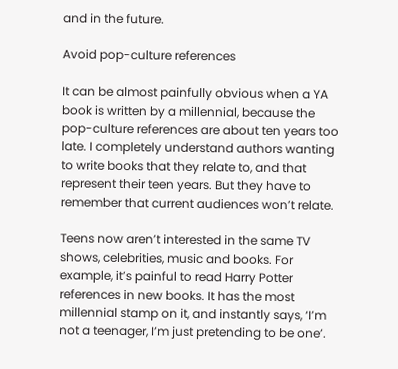and in the future.

Avoid pop-culture references

It can be almost painfully obvious when a YA book is written by a millennial, because the pop-culture references are about ten years too late. I completely understand authors wanting to write books that they relate to, and that represent their teen years. But they have to remember that current audiences won’t relate.

Teens now aren’t interested in the same TV shows, celebrities, music and books. For example, it’s painful to read Harry Potter references in new books. It has the most millennial stamp on it, and instantly says, ‘I’m not a teenager, I’m just pretending to be one’.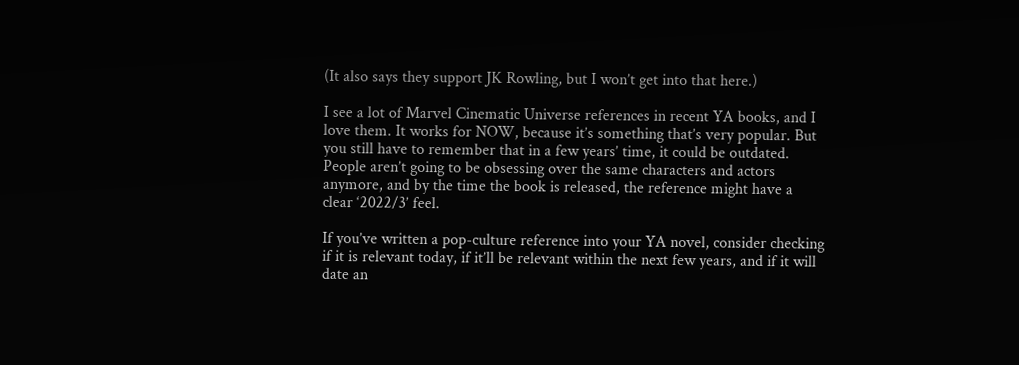(It also says they support JK Rowling, but I won’t get into that here.)

I see a lot of Marvel Cinematic Universe references in recent YA books, and I love them. It works for NOW, because it’s something that’s very popular. But you still have to remember that in a few years’ time, it could be outdated. People aren’t going to be obsessing over the same characters and actors anymore, and by the time the book is released, the reference might have a clear ‘2022/3’ feel.

If you’ve written a pop-culture reference into your YA novel, consider checking if it is relevant today, if it’ll be relevant within the next few years, and if it will date an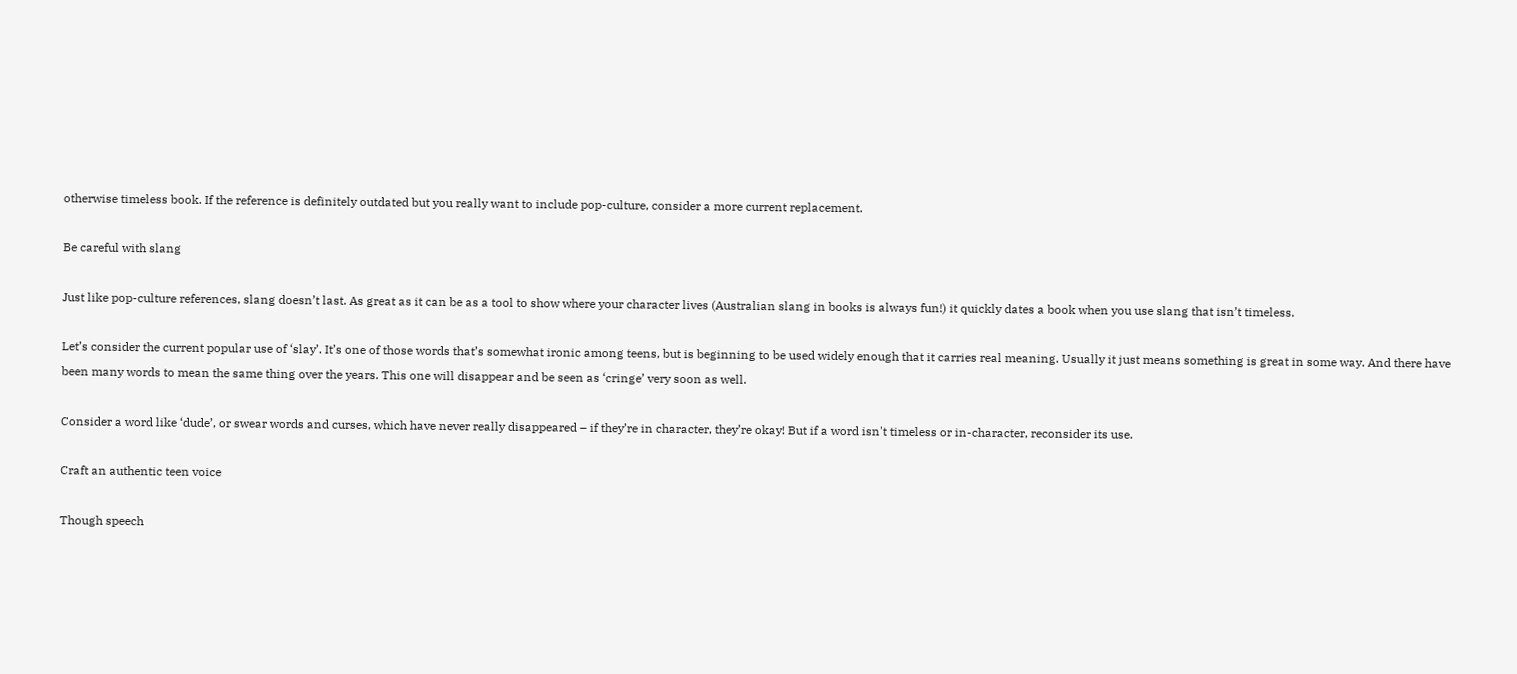otherwise timeless book. If the reference is definitely outdated but you really want to include pop-culture, consider a more current replacement.

Be careful with slang

Just like pop-culture references, slang doesn’t last. As great as it can be as a tool to show where your character lives (Australian slang in books is always fun!) it quickly dates a book when you use slang that isn’t timeless.

Let’s consider the current popular use of ‘slay’. It’s one of those words that’s somewhat ironic among teens, but is beginning to be used widely enough that it carries real meaning. Usually it just means something is great in some way. And there have been many words to mean the same thing over the years. This one will disappear and be seen as ‘cringe’ very soon as well.

Consider a word like ‘dude’, or swear words and curses, which have never really disappeared – if they’re in character, they’re okay! But if a word isn't timeless or in-character, reconsider its use.

Craft an authentic teen voice

Though speech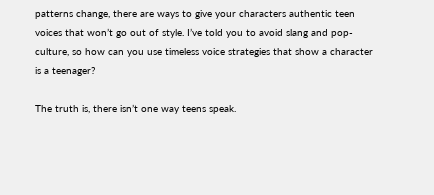patterns change, there are ways to give your characters authentic teen voices that won’t go out of style. I’ve told you to avoid slang and pop-culture, so how can you use timeless voice strategies that show a character is a teenager?

The truth is, there isn’t one way teens speak.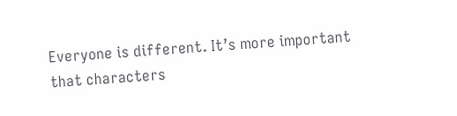Everyone is different. It’s more important that characters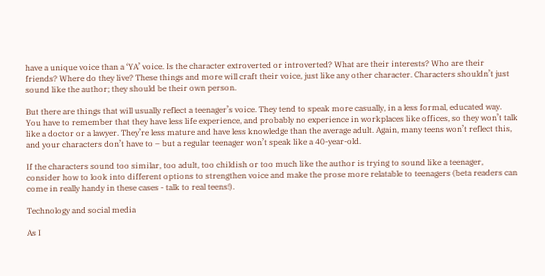have a unique voice than a ‘YA’ voice. Is the character extroverted or introverted? What are their interests? Who are their friends? Where do they live? These things and more will craft their voice, just like any other character. Characters shouldn’t just sound like the author; they should be their own person.

But there are things that will usually reflect a teenager’s voice. They tend to speak more casually, in a less formal, educated way. You have to remember that they have less life experience, and probably no experience in workplaces like offices, so they won’t talk like a doctor or a lawyer. They’re less mature and have less knowledge than the average adult. Again, many teens won’t reflect this, and your characters don’t have to – but a regular teenager won’t speak like a 40-year-old.

If the characters sound too similar, too adult, too childish or too much like the author is trying to sound like a teenager, consider how to look into different options to strengthen voice and make the prose more relatable to teenagers (beta readers can come in really handy in these cases - talk to real teens!).

Technology and social media

As I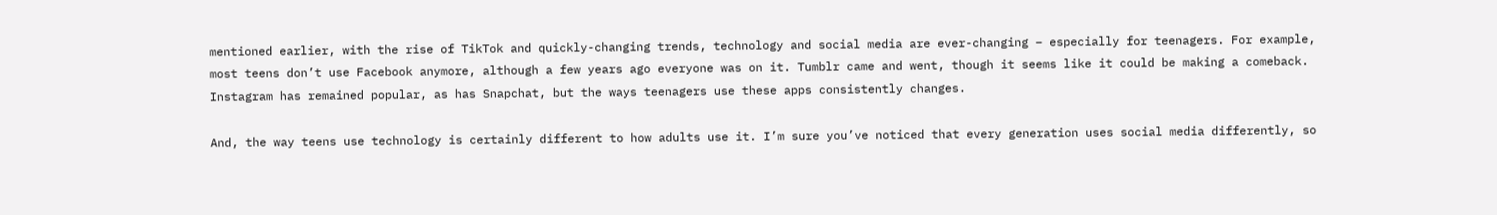mentioned earlier, with the rise of TikTok and quickly-changing trends, technology and social media are ever-changing – especially for teenagers. For example, most teens don’t use Facebook anymore, although a few years ago everyone was on it. Tumblr came and went, though it seems like it could be making a comeback. Instagram has remained popular, as has Snapchat, but the ways teenagers use these apps consistently changes.

And, the way teens use technology is certainly different to how adults use it. I’m sure you’ve noticed that every generation uses social media differently, so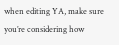when editing YA, make sure you’re considering how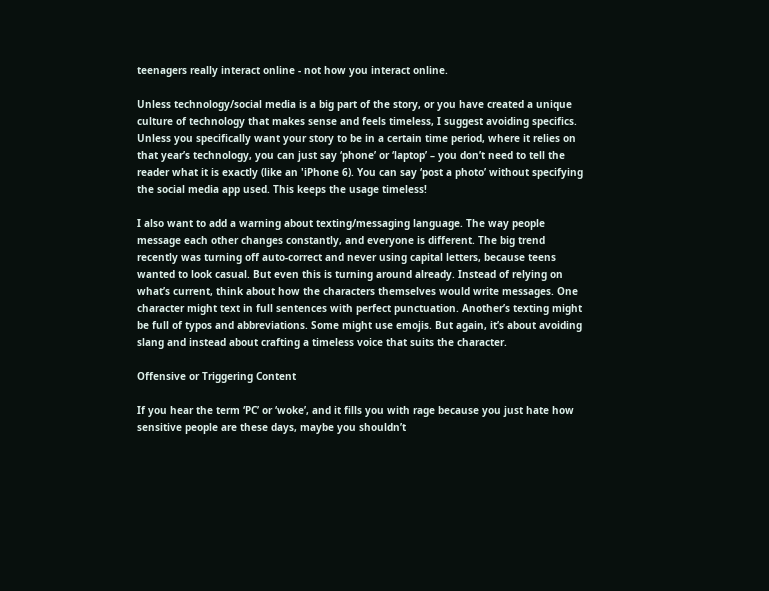teenagers really interact online - not how you interact online.

Unless technology/social media is a big part of the story, or you have created a unique culture of technology that makes sense and feels timeless, I suggest avoiding specifics. Unless you specifically want your story to be in a certain time period, where it relies on that year’s technology, you can just say ‘phone’ or ‘laptop’ – you don’t need to tell the reader what it is exactly (like an 'iPhone 6). You can say ‘post a photo’ without specifying the social media app used. This keeps the usage timeless!

I also want to add a warning about texting/messaging language. The way people message each other changes constantly, and everyone is different. The big trend recently was turning off auto-correct and never using capital letters, because teens wanted to look casual. But even this is turning around already. Instead of relying on what’s current, think about how the characters themselves would write messages. One character might text in full sentences with perfect punctuation. Another’s texting might be full of typos and abbreviations. Some might use emojis. But again, it’s about avoiding slang and instead about crafting a timeless voice that suits the character.

Offensive or Triggering Content

If you hear the term ‘PC’ or ‘woke’, and it fills you with rage because you just hate how sensitive people are these days, maybe you shouldn’t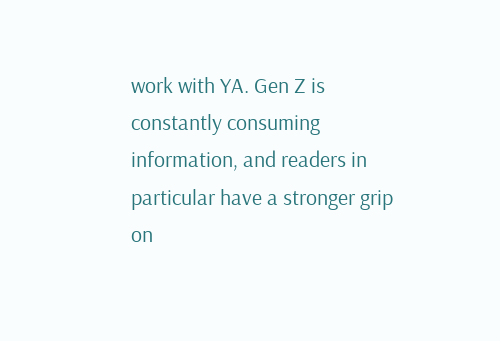work with YA. Gen Z is constantly consuming information, and readers in particular have a stronger grip on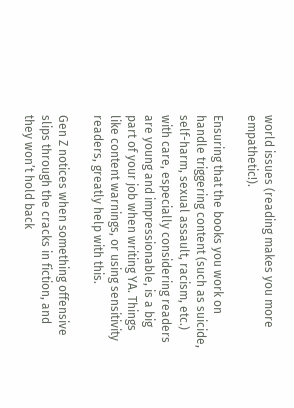world issues (reading makes you more empathetic!).

Ensuring that the books you work on handle triggering content (such as suicide, self-harm, sexual assault, racism, etc.) with care, especially considering readers are young and impressionable, is a big part of your job when writing YA. Things like content warnings, or using sensitivity readers, greatly help with this.

Gen Z notices when something offensive slips through the cracks in fiction, and they won’t hold back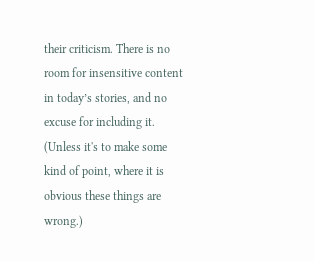their criticism. There is no room for insensitive content in today’s stories, and no excuse for including it. (Unless it's to make some kind of point, where it is obvious these things are wrong.)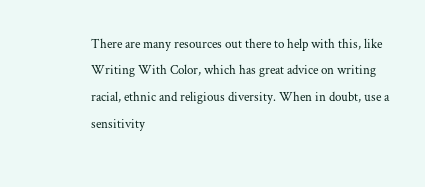There are many resources out there to help with this, like Writing With Color, which has great advice on writing racial, ethnic and religious diversity. When in doubt, use a sensitivity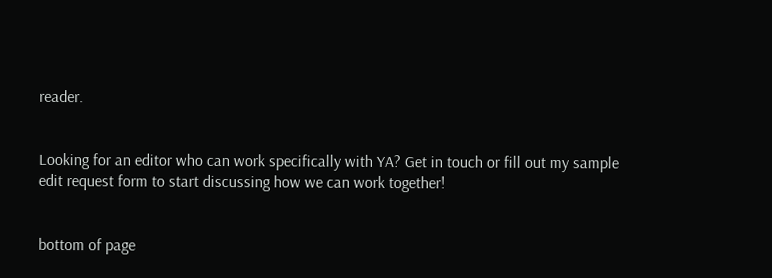reader.


Looking for an editor who can work specifically with YA? Get in touch or fill out my sample edit request form to start discussing how we can work together!


bottom of page